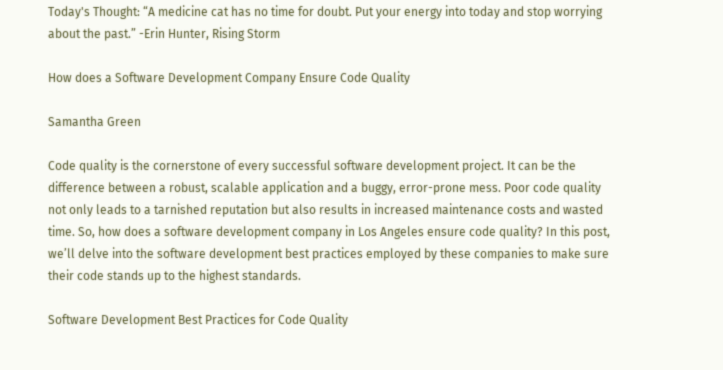Today's Thought: “A medicine cat has no time for doubt. Put your energy into today and stop worrying about the past.” -Erin Hunter, Rising Storm

How does a Software Development Company Ensure Code Quality

Samantha Green

Code quality is the cornerstone of every successful software development project. It can be the difference between a robust, scalable application and a buggy, error-prone mess. Poor code quality not only leads to a tarnished reputation but also results in increased maintenance costs and wasted time. So, how does a software development company in Los Angeles ensure code quality? In this post, we’ll delve into the software development best practices employed by these companies to make sure their code stands up to the highest standards.

Software Development Best Practices for Code Quality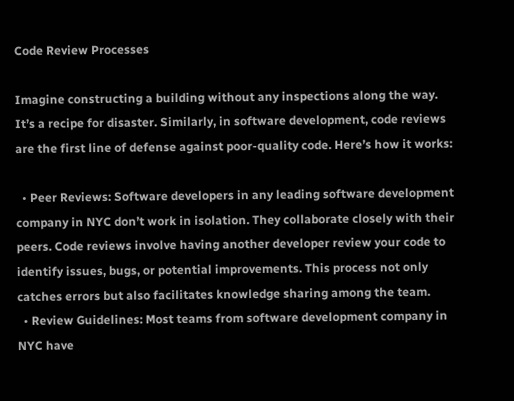Code Review Processes

Imagine constructing a building without any inspections along the way. It’s a recipe for disaster. Similarly, in software development, code reviews are the first line of defense against poor-quality code. Here’s how it works:

  • Peer Reviews: Software developers in any leading software development company in NYC don’t work in isolation. They collaborate closely with their peers. Code reviews involve having another developer review your code to identify issues, bugs, or potential improvements. This process not only catches errors but also facilitates knowledge sharing among the team.
  • Review Guidelines: Most teams from software development company in NYC have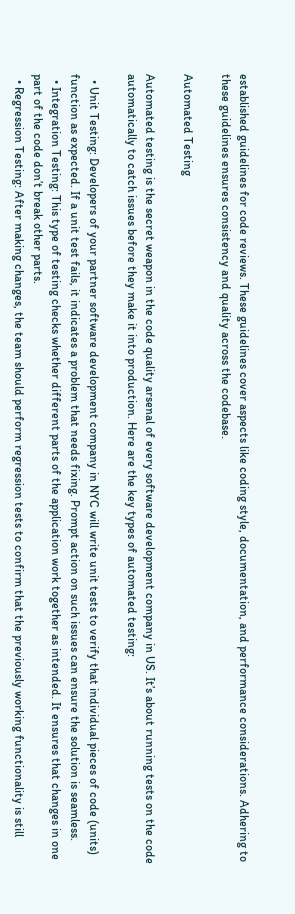established guidelines for code reviews. These guidelines cover aspects like coding style, documentation, and performance considerations. Adhering to these guidelines ensures consistency and quality across the codebase.

Automated Testing

Automated testing is the secret weapon in the code quality arsenal of every software development company in US. It’s about running tests on the code automatically to catch issues before they make it into production. Here are the key types of automated testing:

  • Unit Testing: Developers of your partner software development company in NYC will write unit tests to verify that individual pieces of code (units) function as expected. If a unit test fails, it indicates a problem that needs fixing. Prompt action on such issues can ensure the solution is seamless.
  • Integration Testing: This type of testing checks whether different parts of the application work together as intended. It ensures that changes in one part of the code don’t break other parts.
  • Regression Testing: After making changes, the team should perform regression tests to confirm that the previously working functionality is still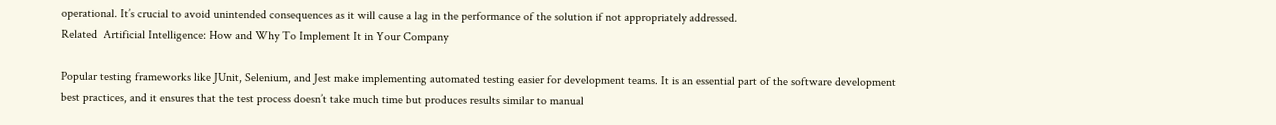operational. It’s crucial to avoid unintended consequences as it will cause a lag in the performance of the solution if not appropriately addressed.
Related  Artificial Intelligence: How and Why To Implement It in Your Company

Popular testing frameworks like JUnit, Selenium, and Jest make implementing automated testing easier for development teams. It is an essential part of the software development best practices, and it ensures that the test process doesn’t take much time but produces results similar to manual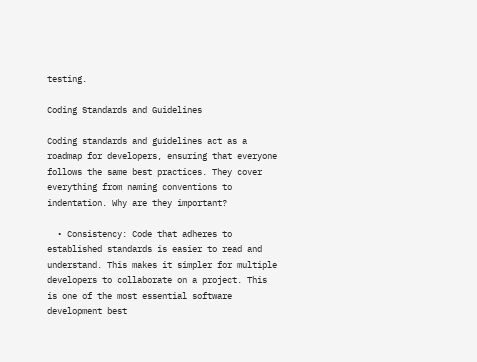testing.

Coding Standards and Guidelines

Coding standards and guidelines act as a roadmap for developers, ensuring that everyone follows the same best practices. They cover everything from naming conventions to indentation. Why are they important?

  • Consistency: Code that adheres to established standards is easier to read and understand. This makes it simpler for multiple developers to collaborate on a project. This is one of the most essential software development best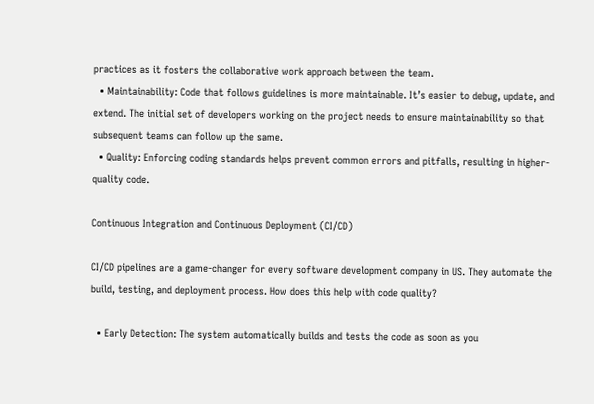practices as it fosters the collaborative work approach between the team.
  • Maintainability: Code that follows guidelines is more maintainable. It’s easier to debug, update, and extend. The initial set of developers working on the project needs to ensure maintainability so that subsequent teams can follow up the same.
  • Quality: Enforcing coding standards helps prevent common errors and pitfalls, resulting in higher-quality code.

Continuous Integration and Continuous Deployment (CI/CD)

CI/CD pipelines are a game-changer for every software development company in US. They automate the build, testing, and deployment process. How does this help with code quality?

  • Early Detection: The system automatically builds and tests the code as soon as you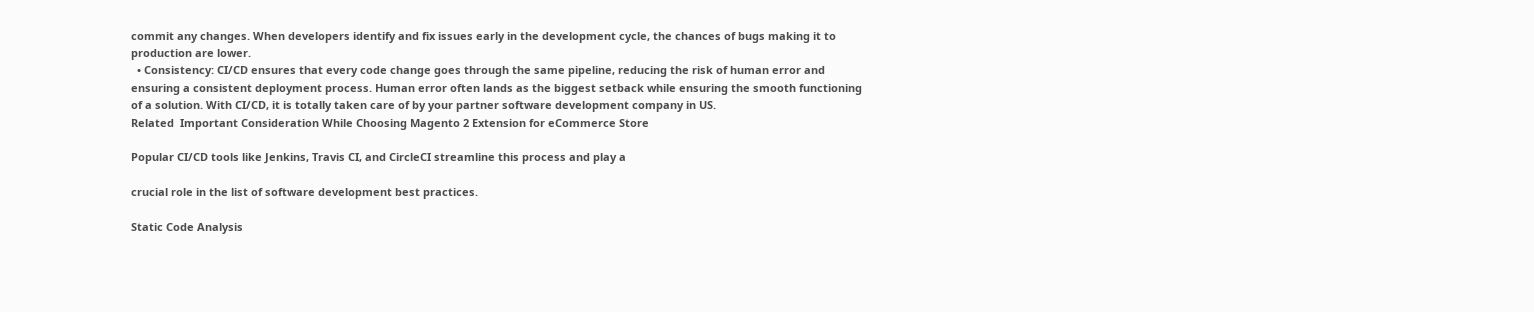commit any changes. When developers identify and fix issues early in the development cycle, the chances of bugs making it to production are lower.
  • Consistency: CI/CD ensures that every code change goes through the same pipeline, reducing the risk of human error and ensuring a consistent deployment process. Human error often lands as the biggest setback while ensuring the smooth functioning of a solution. With CI/CD, it is totally taken care of by your partner software development company in US.
Related  Important Consideration While Choosing Magento 2 Extension for eCommerce Store

Popular CI/CD tools like Jenkins, Travis CI, and CircleCI streamline this process and play a

crucial role in the list of software development best practices.

Static Code Analysis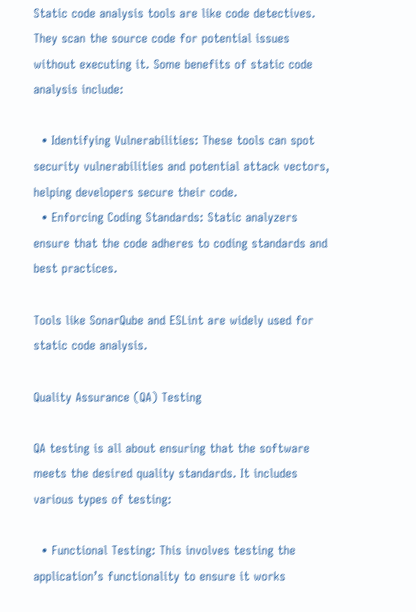Static code analysis tools are like code detectives. They scan the source code for potential issues without executing it. Some benefits of static code analysis include:

  • Identifying Vulnerabilities: These tools can spot security vulnerabilities and potential attack vectors, helping developers secure their code.
  • Enforcing Coding Standards: Static analyzers ensure that the code adheres to coding standards and best practices.

Tools like SonarQube and ESLint are widely used for static code analysis.

Quality Assurance (QA) Testing

QA testing is all about ensuring that the software meets the desired quality standards. It includes various types of testing:

  • Functional Testing: This involves testing the application’s functionality to ensure it works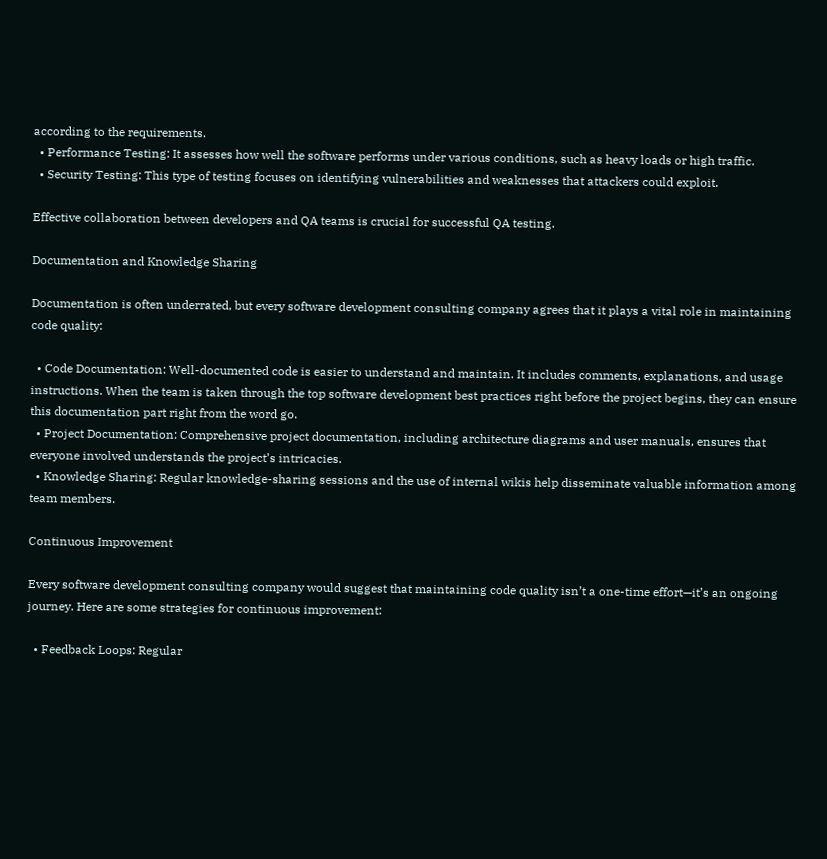according to the requirements.
  • Performance Testing: It assesses how well the software performs under various conditions, such as heavy loads or high traffic.
  • Security Testing: This type of testing focuses on identifying vulnerabilities and weaknesses that attackers could exploit.

Effective collaboration between developers and QA teams is crucial for successful QA testing.

Documentation and Knowledge Sharing

Documentation is often underrated, but every software development consulting company agrees that it plays a vital role in maintaining code quality:

  • Code Documentation: Well-documented code is easier to understand and maintain. It includes comments, explanations, and usage instructions. When the team is taken through the top software development best practices right before the project begins, they can ensure this documentation part right from the word go.
  • Project Documentation: Comprehensive project documentation, including architecture diagrams and user manuals, ensures that everyone involved understands the project’s intricacies.
  • Knowledge Sharing: Regular knowledge-sharing sessions and the use of internal wikis help disseminate valuable information among team members.

Continuous Improvement

Every software development consulting company would suggest that maintaining code quality isn’t a one-time effort—it’s an ongoing journey. Here are some strategies for continuous improvement:

  • Feedback Loops: Regular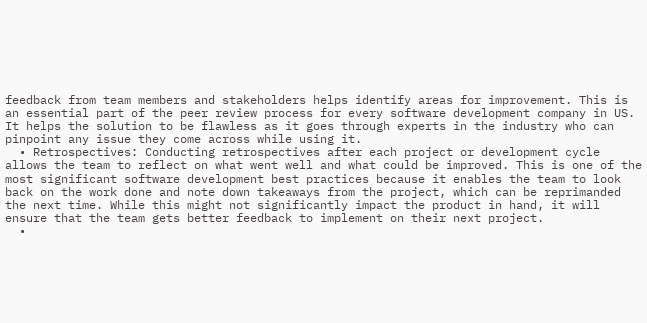feedback from team members and stakeholders helps identify areas for improvement. This is an essential part of the peer review process for every software development company in US. It helps the solution to be flawless as it goes through experts in the industry who can pinpoint any issue they come across while using it.
  • Retrospectives: Conducting retrospectives after each project or development cycle allows the team to reflect on what went well and what could be improved. This is one of the most significant software development best practices because it enables the team to look back on the work done and note down takeaways from the project, which can be reprimanded the next time. While this might not significantly impact the product in hand, it will ensure that the team gets better feedback to implement on their next project.
  •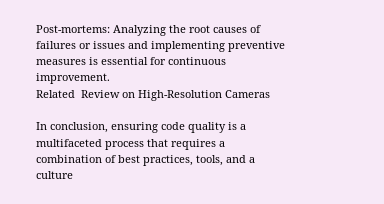Post-mortems: Analyzing the root causes of failures or issues and implementing preventive measures is essential for continuous improvement.
Related  Review on High-Resolution Cameras

In conclusion, ensuring code quality is a multifaceted process that requires a combination of best practices, tools, and a culture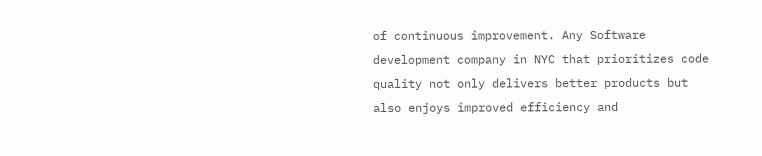of continuous improvement. Any Software development company in NYC that prioritizes code quality not only delivers better products but also enjoys improved efficiency and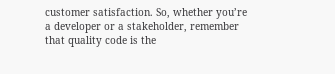customer satisfaction. So, whether you’re a developer or a stakeholder, remember that quality code is the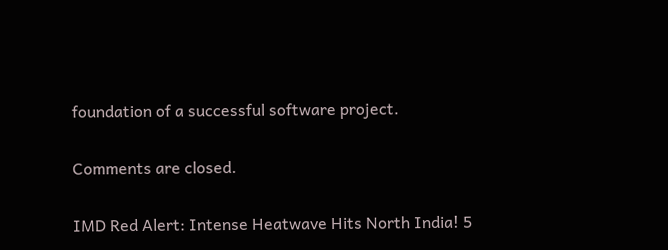foundation of a successful software project.

Comments are closed.

IMD Red Alert: Intense Heatwave Hits North India! 5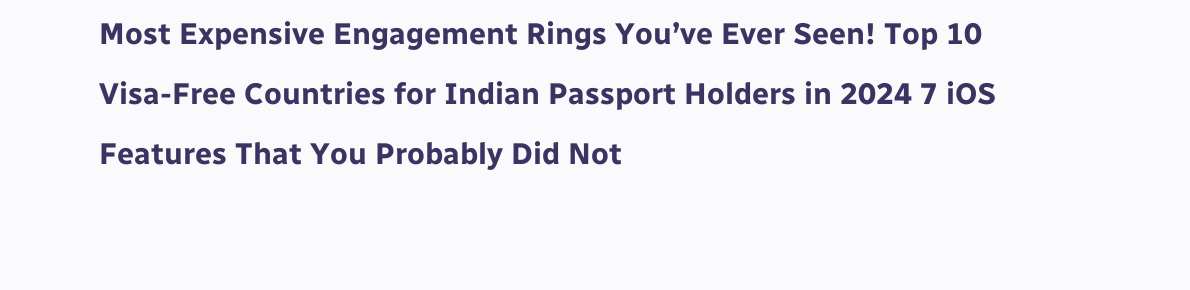Most Expensive Engagement Rings You’ve Ever Seen! Top 10 Visa-Free Countries for Indian Passport Holders in 2024 7 iOS Features That You Probably Did Not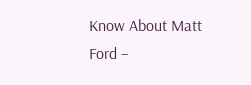Know About Matt Ford –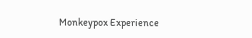Monkeypox Experience